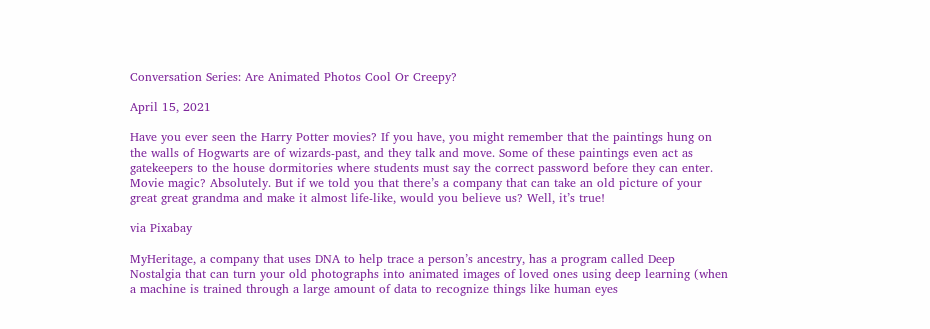Conversation Series: Are Animated Photos Cool Or Creepy?

April 15, 2021

Have you ever seen the Harry Potter movies? If you have, you might remember that the paintings hung on the walls of Hogwarts are of wizards-past, and they talk and move. Some of these paintings even act as gatekeepers to the house dormitories where students must say the correct password before they can enter. Movie magic? Absolutely. But if we told you that there’s a company that can take an old picture of your great great grandma and make it almost life-like, would you believe us? Well, it’s true!

via Pixabay

MyHeritage, a company that uses DNA to help trace a person’s ancestry, has a program called Deep Nostalgia that can turn your old photographs into animated images of loved ones using deep learning (when a machine is trained through a large amount of data to recognize things like human eyes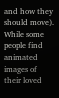and how they should move). While some people find animated images of their loved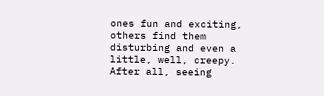ones fun and exciting, others find them disturbing and even a little, well, creepy. After all, seeing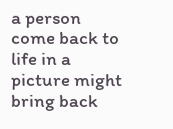a person come back to life in a picture might bring back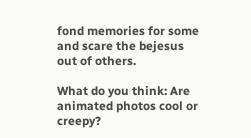fond memories for some and scare the bejesus out of others.

What do you think: Are animated photos cool or creepy?